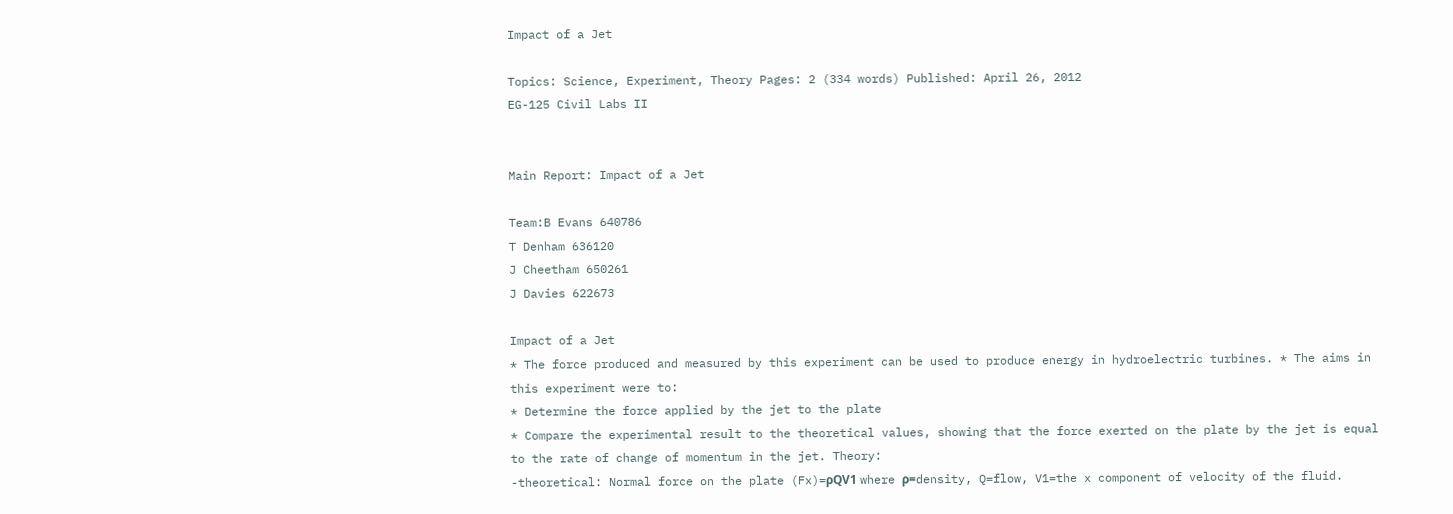Impact of a Jet

Topics: Science, Experiment, Theory Pages: 2 (334 words) Published: April 26, 2012
EG-125 Civil Labs II


Main Report: Impact of a Jet

Team:B Evans 640786
T Denham 636120
J Cheetham 650261
J Davies 622673

Impact of a Jet
* The force produced and measured by this experiment can be used to produce energy in hydroelectric turbines. * The aims in this experiment were to:
* Determine the force applied by the jet to the plate
* Compare the experimental result to the theoretical values, showing that the force exerted on the plate by the jet is equal to the rate of change of momentum in the jet. Theory:
-theoretical: Normal force on the plate (Fx)=ρQV1 where ρ=density, Q=flow, V1=the x component of velocity of the fluid.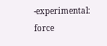-experimental: force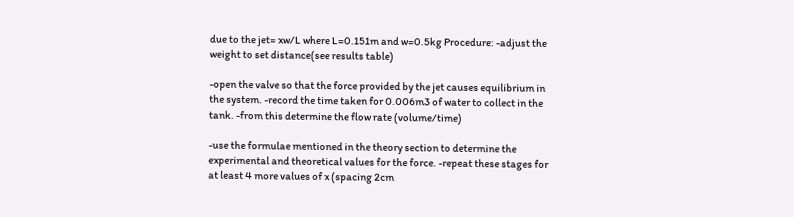due to the jet= xw/L where L=0.151m and w=0.5kg Procedure: -adjust the weight to set distance(see results table)

-open the valve so that the force provided by the jet causes equilibrium in the system. -record the time taken for 0.006m3 of water to collect in the tank. -from this determine the flow rate (volume/time)

-use the formulae mentioned in the theory section to determine the experimental and theoretical values for the force. -repeat these stages for at least 4 more values of x (spacing 2cm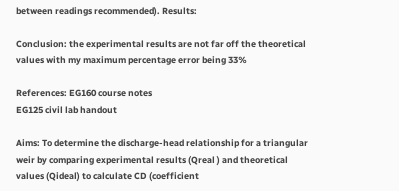between readings recommended). Results:

Conclusion: the experimental results are not far off the theoretical values with my maximum percentage error being 33%

References: EG160 course notes
EG125 civil lab handout

Aims: To determine the discharge-head relationship for a triangular weir by comparing experimental results (Qreal ) and theoretical values (Qideal) to calculate CD (coefficient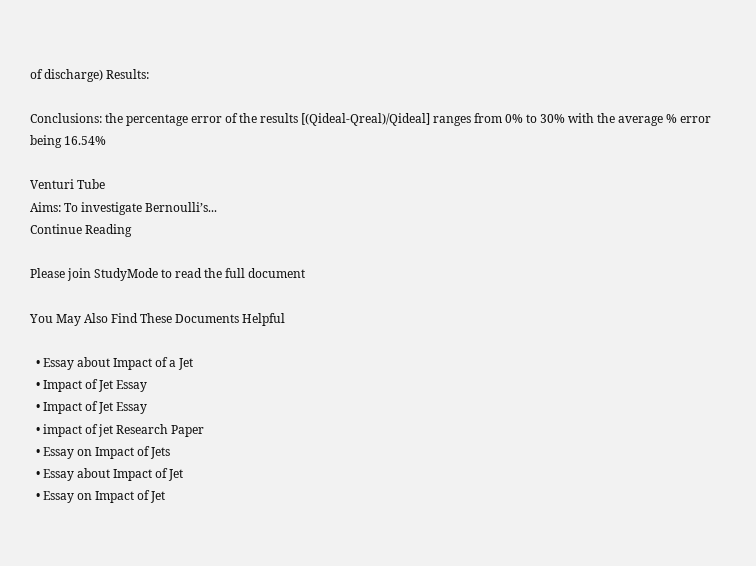of discharge) Results:

Conclusions: the percentage error of the results [(Qideal-Qreal)/Qideal] ranges from 0% to 30% with the average % error being 16.54%

Venturi Tube
Aims: To investigate Bernoulli’s...
Continue Reading

Please join StudyMode to read the full document

You May Also Find These Documents Helpful

  • Essay about Impact of a Jet
  • Impact of Jet Essay
  • Impact of Jet Essay
  • impact of jet Research Paper
  • Essay on Impact of Jets
  • Essay about Impact of Jet
  • Essay on Impact of Jet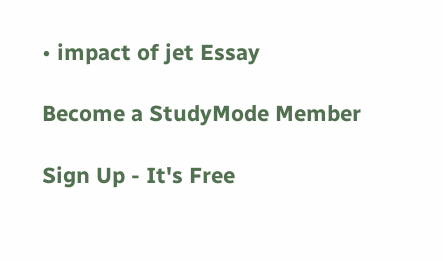• impact of jet Essay

Become a StudyMode Member

Sign Up - It's Free